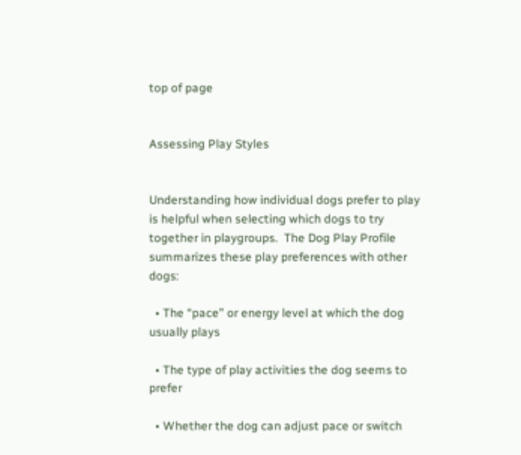top of page


Assessing Play Styles


Understanding how individual dogs prefer to play is helpful when selecting which dogs to try together in playgroups.  The Dog Play Profile summarizes these play preferences with other dogs:

  • The “pace” or energy level at which the dog usually plays

  • The type of play activities the dog seems to prefer

  • Whether the dog can adjust pace or switch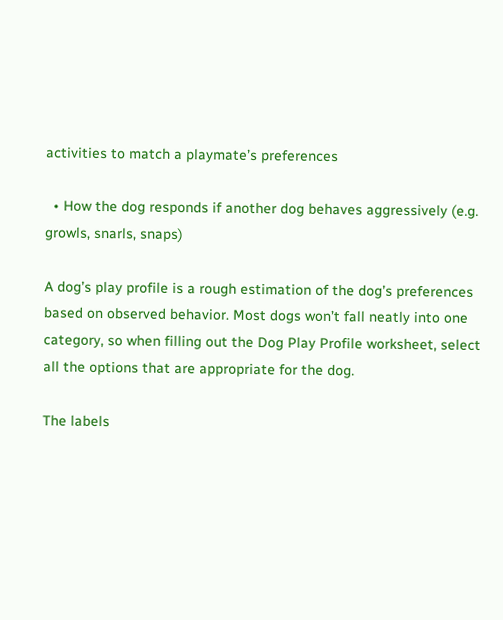activities to match a playmate’s preferences

  • How the dog responds if another dog behaves aggressively (e.g. growls, snarls, snaps)

A dog’s play profile is a rough estimation of the dog’s preferences based on observed behavior. Most dogs won’t fall neatly into one category, so when filling out the Dog Play Profile worksheet, select all the options that are appropriate for the dog.

The labels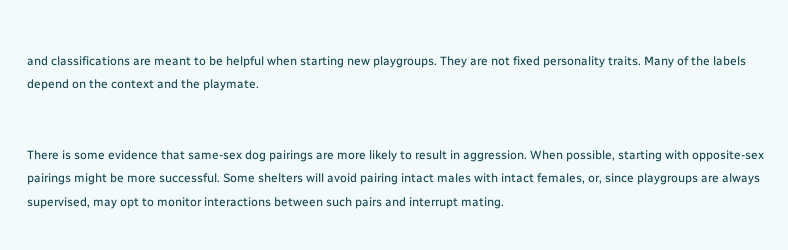and classifications are meant to be helpful when starting new playgroups. They are not fixed personality traits. Many of the labels depend on the context and the playmate.


There is some evidence that same-sex dog pairings are more likely to result in aggression. When possible, starting with opposite-sex pairings might be more successful. Some shelters will avoid pairing intact males with intact females, or, since playgroups are always supervised, may opt to monitor interactions between such pairs and interrupt mating.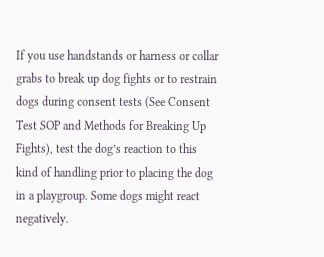If you use handstands or harness or collar grabs to break up dog fights or to restrain dogs during consent tests (See Consent Test SOP and Methods for Breaking Up Fights), test the dog’s reaction to this kind of handling prior to placing the dog in a playgroup. Some dogs might react negatively.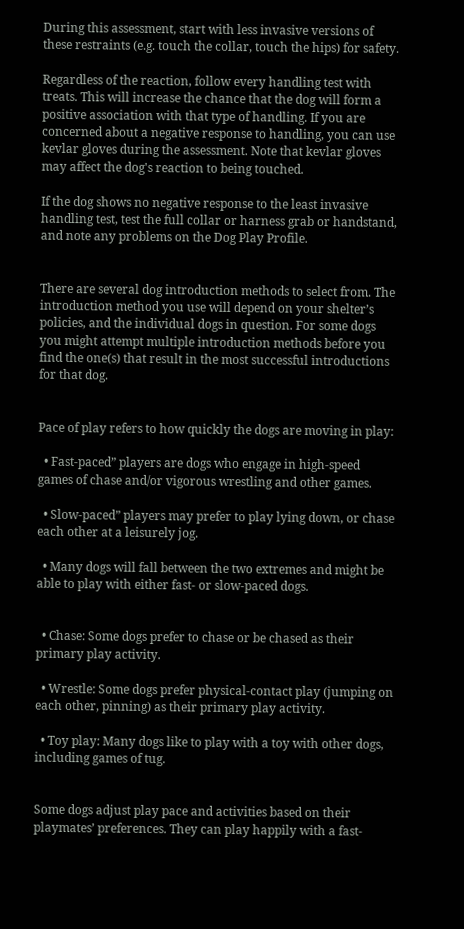During this assessment, start with less invasive versions of these restraints (e.g. touch the collar, touch the hips) for safety.

Regardless of the reaction, follow every handling test with treats. This will increase the chance that the dog will form a positive association with that type of handling. If you are concerned about a negative response to handling, you can use kevlar gloves during the assessment. Note that kevlar gloves may affect the dog's reaction to being touched.

If the dog shows no negative response to the least invasive handling test, test the full collar or harness grab or handstand, and note any problems on the Dog Play Profile.


There are several dog introduction methods to select from. The introduction method you use will depend on your shelter’s policies, and the individual dogs in question. For some dogs you might attempt multiple introduction methods before you find the one(s) that result in the most successful introductions for that dog.


Pace of play refers to how quickly the dogs are moving in play:

  • Fast-paced” players are dogs who engage in high-speed games of chase and/or vigorous wrestling and other games.

  • Slow-paced” players may prefer to play lying down, or chase each other at a leisurely jog.

  • Many dogs will fall between the two extremes and might be able to play with either fast- or slow-paced dogs.


  • Chase: Some dogs prefer to chase or be chased as their primary play activity.

  • Wrestle: Some dogs prefer physical-contact play (jumping on each other, pinning) as their primary play activity.

  • Toy play: Many dogs like to play with a toy with other dogs, including games of tug.


Some dogs adjust play pace and activities based on their playmates’ preferences. They can play happily with a fast-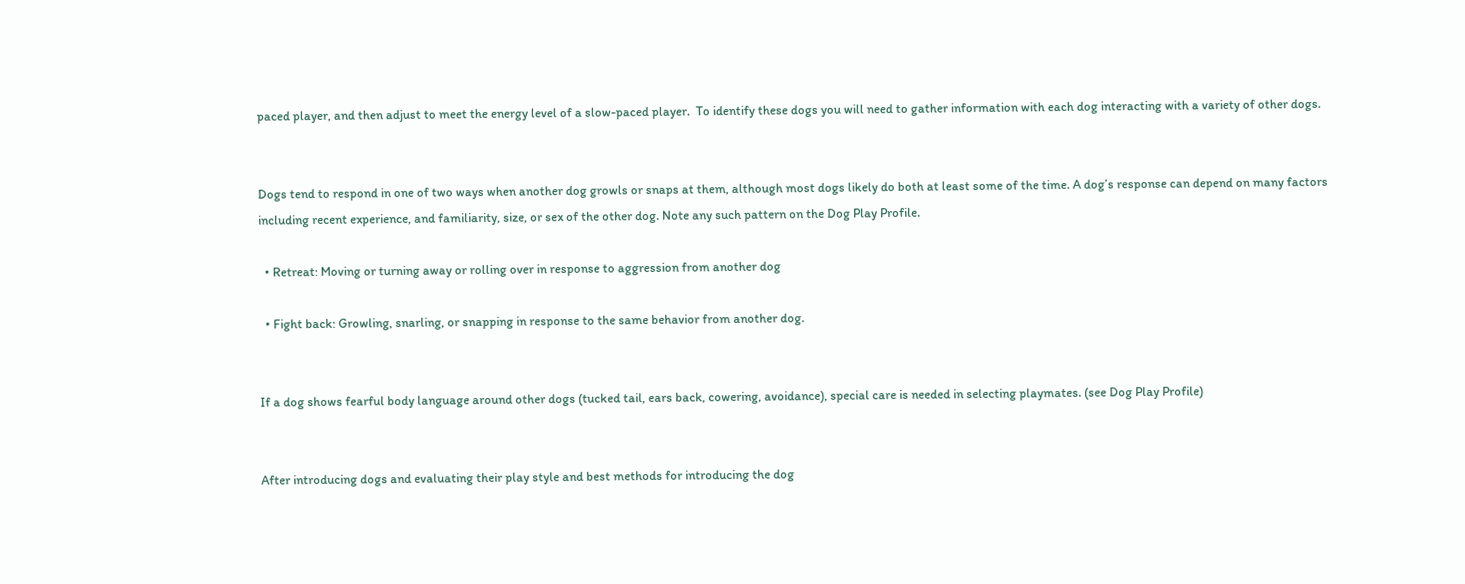paced player, and then adjust to meet the energy level of a slow-paced player.  To identify these dogs you will need to gather information with each dog interacting with a variety of other dogs.


Dogs tend to respond in one of two ways when another dog growls or snaps at them, although most dogs likely do both at least some of the time. A dog’s response can depend on many factors including recent experience, and familiarity, size, or sex of the other dog. Note any such pattern on the Dog Play Profile.

  • Retreat: Moving or turning away or rolling over in response to aggression from another dog

  • Fight back: Growling, snarling, or snapping in response to the same behavior from another dog.


If a dog shows fearful body language around other dogs (tucked tail, ears back, cowering, avoidance), special care is needed in selecting playmates. (see Dog Play Profile)


After introducing dogs and evaluating their play style and best methods for introducing the dog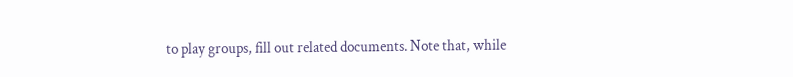to play groups, fill out related documents. Note that, while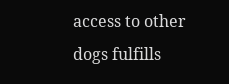access to other dogs fulfills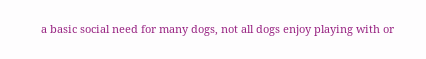a basic social need for many dogs, not all dogs enjoy playing with or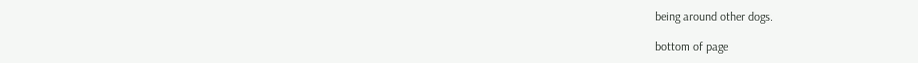being around other dogs.

bottom of page